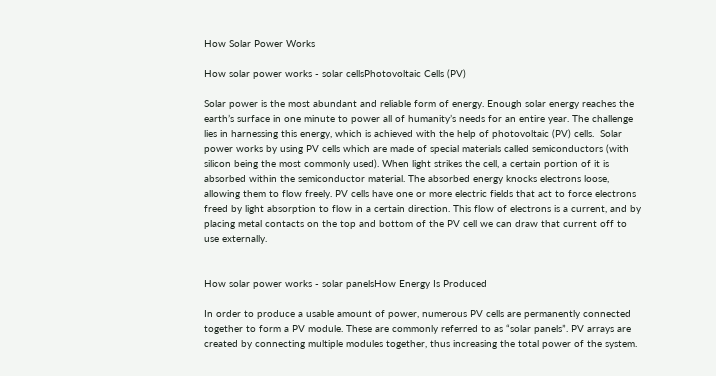How Solar Power Works

How solar power works - solar cellsPhotovoltaic Cells (PV)

Solar power is the most abundant and reliable form of energy. Enough solar energy reaches the earth’s surface in one minute to power all of humanity’s needs for an entire year. The challenge lies in harnessing this energy, which is achieved with the help of photovoltaic (PV) cells.  Solar power works by using PV cells which are made of special materials called semiconductors (with silicon being the most commonly used). When light strikes the cell, a certain portion of it is absorbed within the semiconductor material. The absorbed energy knocks electrons loose, allowing them to flow freely. PV cells have one or more electric fields that act to force electrons freed by light absorption to flow in a certain direction. This flow of electrons is a current, and by placing metal contacts on the top and bottom of the PV cell we can draw that current off to use externally.


How solar power works - solar panelsHow Energy Is Produced

In order to produce a usable amount of power, numerous PV cells are permanently connected together to form a PV module. These are commonly referred to as “solar panels”. PV arrays are created by connecting multiple modules together, thus increasing the total power of the system.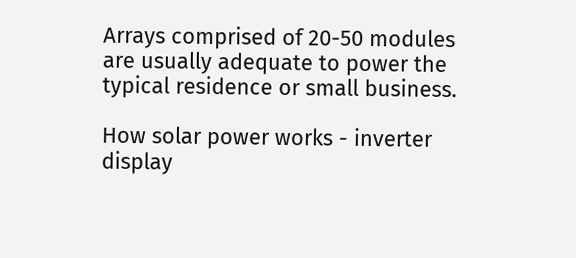Arrays comprised of 20-50 modules are usually adequate to power the typical residence or small business.

How solar power works - inverter display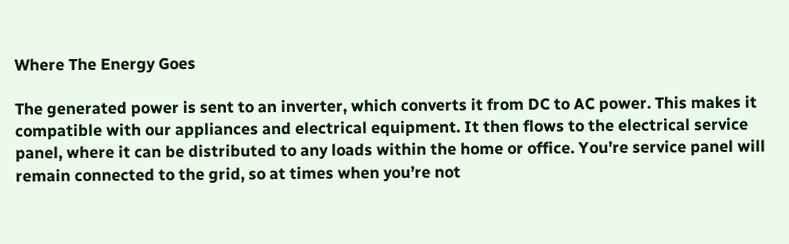Where The Energy Goes

The generated power is sent to an inverter, which converts it from DC to AC power. This makes it compatible with our appliances and electrical equipment. It then flows to the electrical service panel, where it can be distributed to any loads within the home or office. You’re service panel will remain connected to the grid, so at times when you’re not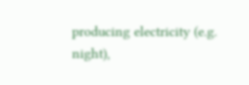producing electricity (e.g. night),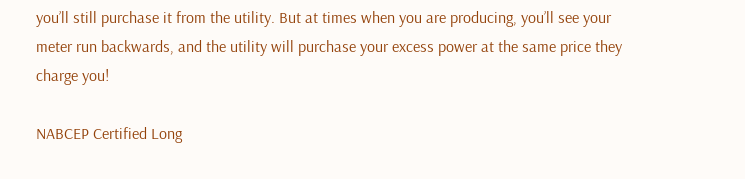you’ll still purchase it from the utility. But at times when you are producing, you’ll see your meter run backwards, and the utility will purchase your excess power at the same price they charge you!

NABCEP Certified Long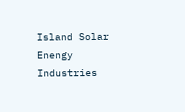Island Solar Enengy Industries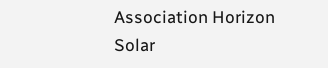Association Horizon Solar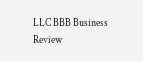LLC BBB Business Review